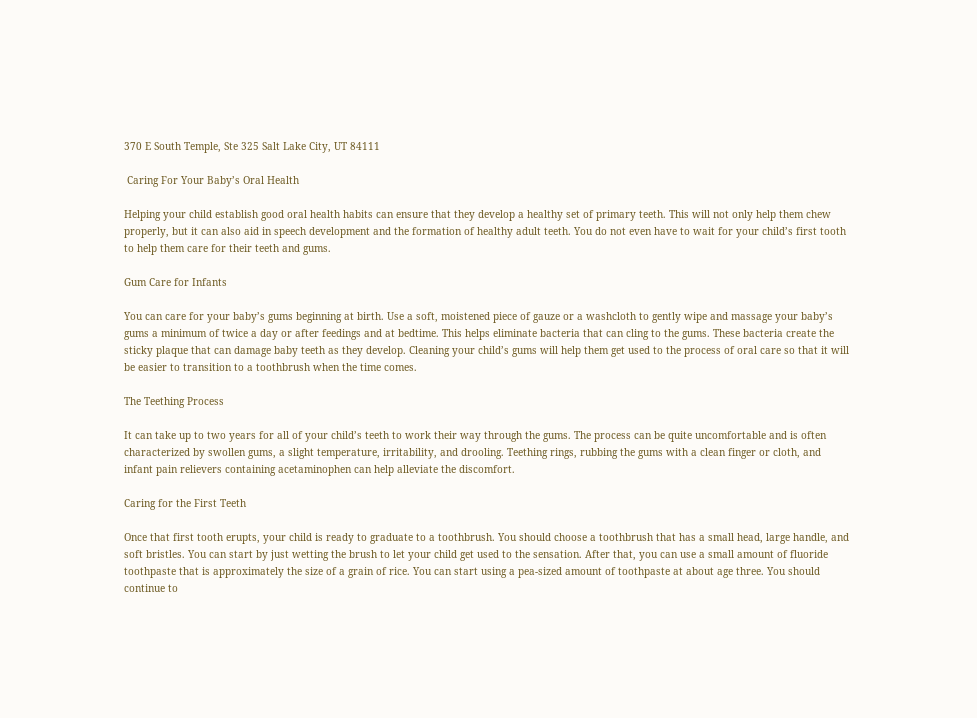370 E South Temple, Ste 325 Salt Lake City, UT 84111

 Caring For Your Baby’s Oral Health

Helping your child establish good oral health habits can ensure that they develop a healthy set of primary teeth. This will not only help them chew properly, but it can also aid in speech development and the formation of healthy adult teeth. You do not even have to wait for your child’s first tooth to help them care for their teeth and gums.

Gum Care for Infants

You can care for your baby’s gums beginning at birth. Use a soft, moistened piece of gauze or a washcloth to gently wipe and massage your baby’s gums a minimum of twice a day or after feedings and at bedtime. This helps eliminate bacteria that can cling to the gums. These bacteria create the sticky plaque that can damage baby teeth as they develop. Cleaning your child’s gums will help them get used to the process of oral care so that it will be easier to transition to a toothbrush when the time comes.

The Teething Process

It can take up to two years for all of your child’s teeth to work their way through the gums. The process can be quite uncomfortable and is often characterized by swollen gums, a slight temperature, irritability, and drooling. Teething rings, rubbing the gums with a clean finger or cloth, and infant pain relievers containing acetaminophen can help alleviate the discomfort.

Caring for the First Teeth

Once that first tooth erupts, your child is ready to graduate to a toothbrush. You should choose a toothbrush that has a small head, large handle, and soft bristles. You can start by just wetting the brush to let your child get used to the sensation. After that, you can use a small amount of fluoride toothpaste that is approximately the size of a grain of rice. You can start using a pea-sized amount of toothpaste at about age three. You should continue to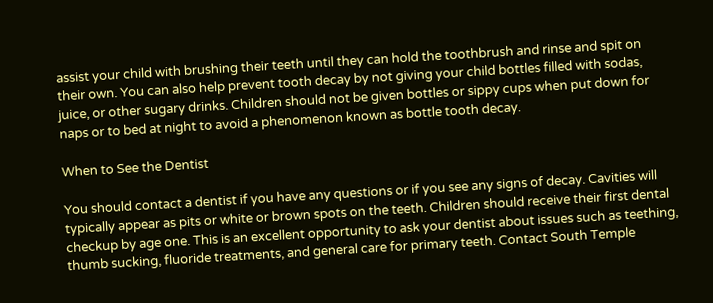assist your child with brushing their teeth until they can hold the toothbrush and rinse and spit on their own. You can also help prevent tooth decay by not giving your child bottles filled with sodas, juice, or other sugary drinks. Children should not be given bottles or sippy cups when put down for naps or to bed at night to avoid a phenomenon known as bottle tooth decay.

When to See the Dentist

You should contact a dentist if you have any questions or if you see any signs of decay. Cavities will typically appear as pits or white or brown spots on the teeth. Children should receive their first dental checkup by age one. This is an excellent opportunity to ask your dentist about issues such as teething, thumb sucking, fluoride treatments, and general care for primary teeth. Contact South Temple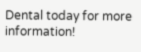Dental today for more information!